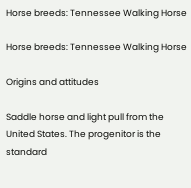Horse breeds: Tennessee Walking Horse

Horse breeds: Tennessee Walking Horse

Origins and attitudes

Saddle horse and light pull from the United States. The progenitor is the standard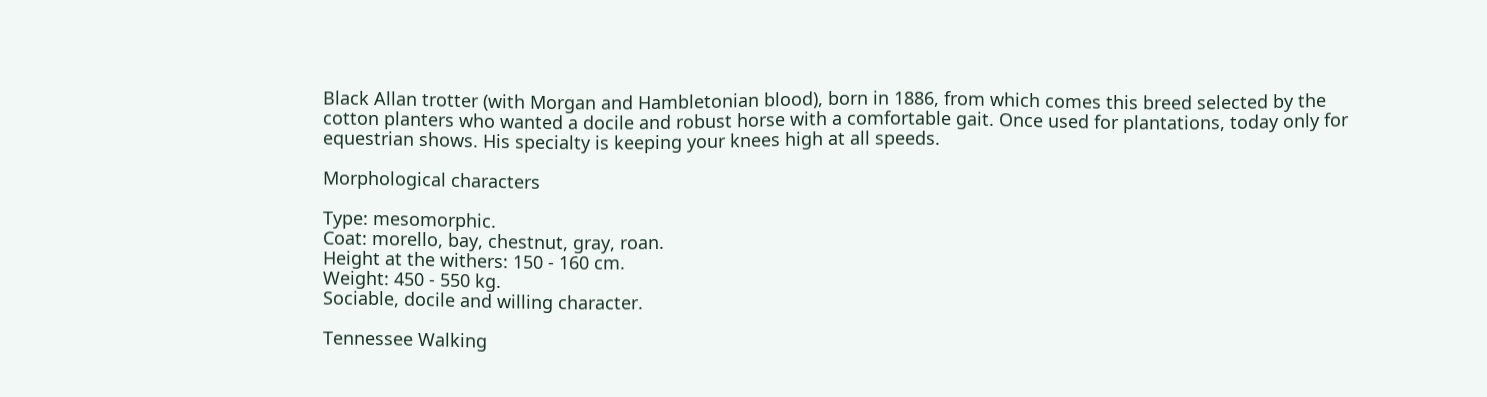Black Allan trotter (with Morgan and Hambletonian blood), born in 1886, from which comes this breed selected by the cotton planters who wanted a docile and robust horse with a comfortable gait. Once used for plantations, today only for equestrian shows. His specialty is keeping your knees high at all speeds.

Morphological characters

Type: mesomorphic.
Coat: morello, bay, chestnut, gray, roan.
Height at the withers: 150 - 160 cm.
Weight: 450 - 550 kg.
Sociable, docile and willing character.

Tennessee Walking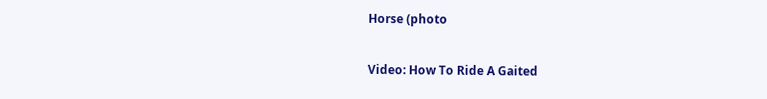Horse (photo

Video: How To Ride A Gaited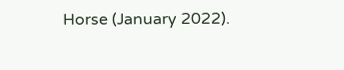Horse (January 2022).